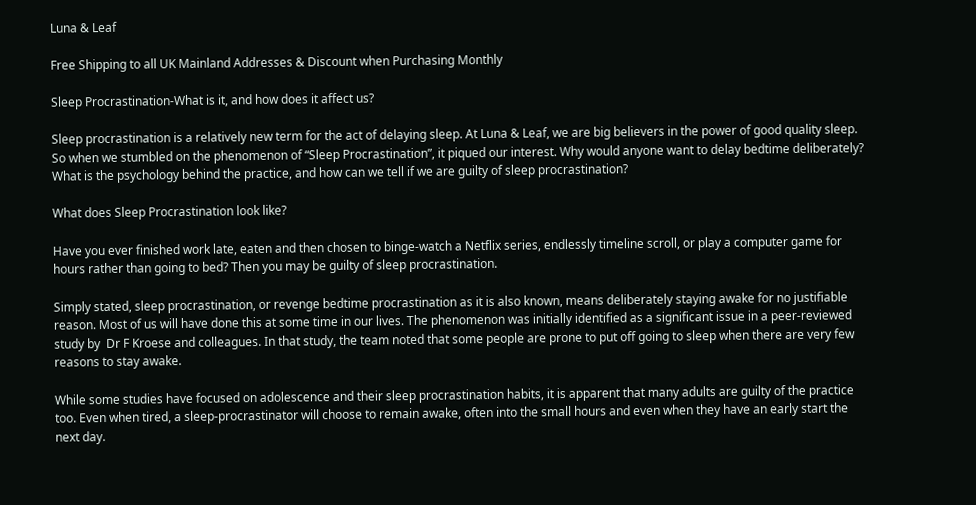Luna & Leaf

Free Shipping to all UK Mainland Addresses & Discount when Purchasing Monthly

Sleep Procrastination-What is it, and how does it affect us?

Sleep procrastination is a relatively new term for the act of delaying sleep. At Luna & Leaf, we are big believers in the power of good quality sleep. So when we stumbled on the phenomenon of “Sleep Procrastination”, it piqued our interest. Why would anyone want to delay bedtime deliberately? What is the psychology behind the practice, and how can we tell if we are guilty of sleep procrastination?

What does Sleep Procrastination look like?

Have you ever finished work late, eaten and then chosen to binge-watch a Netflix series, endlessly timeline scroll, or play a computer game for hours rather than going to bed? Then you may be guilty of sleep procrastination.

Simply stated, sleep procrastination, or revenge bedtime procrastination as it is also known, means deliberately staying awake for no justifiable reason. Most of us will have done this at some time in our lives. The phenomenon was initially identified as a significant issue in a peer-reviewed study by  Dr F Kroese and colleagues. In that study, the team noted that some people are prone to put off going to sleep when there are very few reasons to stay awake.

While some studies have focused on adolescence and their sleep procrastination habits, it is apparent that many adults are guilty of the practice too. Even when tired, a sleep-procrastinator will choose to remain awake, often into the small hours and even when they have an early start the next day.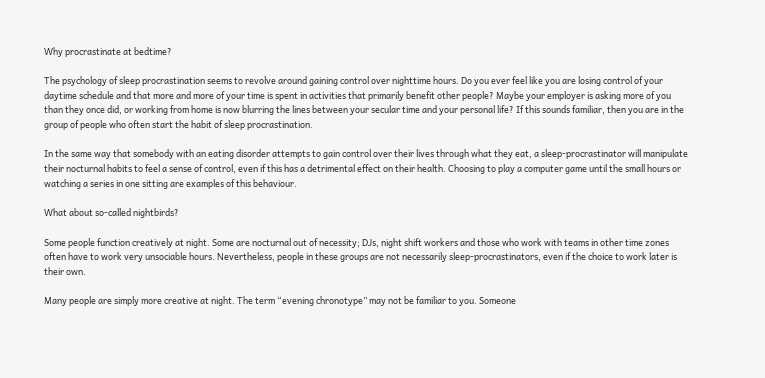Why procrastinate at bedtime?

The psychology of sleep procrastination seems to revolve around gaining control over nighttime hours. Do you ever feel like you are losing control of your daytime schedule and that more and more of your time is spent in activities that primarily benefit other people? Maybe your employer is asking more of you than they once did, or working from home is now blurring the lines between your secular time and your personal life? If this sounds familiar, then you are in the group of people who often start the habit of sleep procrastination.

In the same way that somebody with an eating disorder attempts to gain control over their lives through what they eat, a sleep-procrastinator will manipulate their nocturnal habits to feel a sense of control, even if this has a detrimental effect on their health. Choosing to play a computer game until the small hours or watching a series in one sitting are examples of this behaviour.

What about so-called nightbirds?

Some people function creatively at night. Some are nocturnal out of necessity; DJs, night shift workers and those who work with teams in other time zones often have to work very unsociable hours. Nevertheless, people in these groups are not necessarily sleep-procrastinators, even if the choice to work later is their own.

Many people are simply more creative at night. The term “evening chronotype” may not be familiar to you. Someone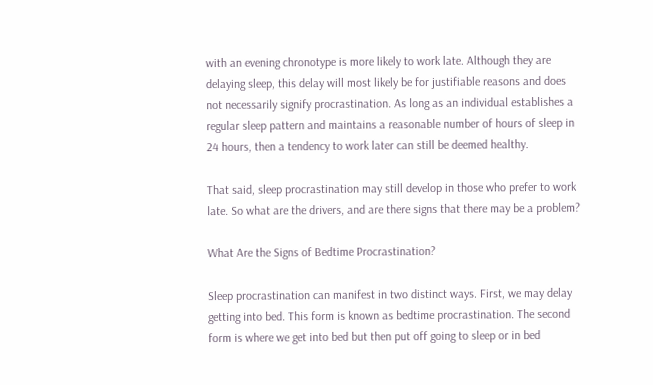with an evening chronotype is more likely to work late. Although they are delaying sleep, this delay will most likely be for justifiable reasons and does not necessarily signify procrastination. As long as an individual establishes a regular sleep pattern and maintains a reasonable number of hours of sleep in 24 hours, then a tendency to work later can still be deemed healthy.

That said, sleep procrastination may still develop in those who prefer to work late. So what are the drivers, and are there signs that there may be a problem?

What Are the Signs of Bedtime Procrastination?

Sleep procrastination can manifest in two distinct ways. First, we may delay getting into bed. This form is known as bedtime procrastination. The second form is where we get into bed but then put off going to sleep or in bed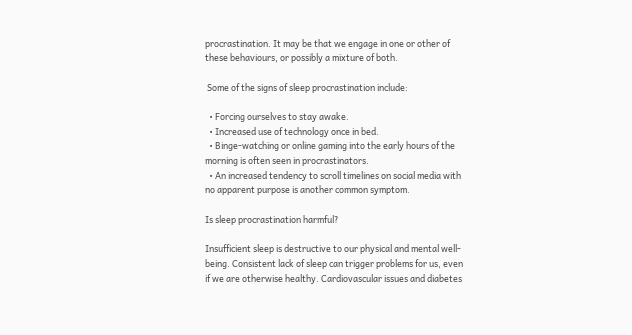procrastination. It may be that we engage in one or other of these behaviours, or possibly a mixture of both.

 Some of the signs of sleep procrastination include:

  • Forcing ourselves to stay awake.
  • Increased use of technology once in bed.
  • Binge-watching or online gaming into the early hours of the morning is often seen in procrastinators.
  • An increased tendency to scroll timelines on social media with no apparent purpose is another common symptom.

Is sleep procrastination harmful?

Insufficient sleep is destructive to our physical and mental well-being. Consistent lack of sleep can trigger problems for us, even if we are otherwise healthy. Cardiovascular issues and diabetes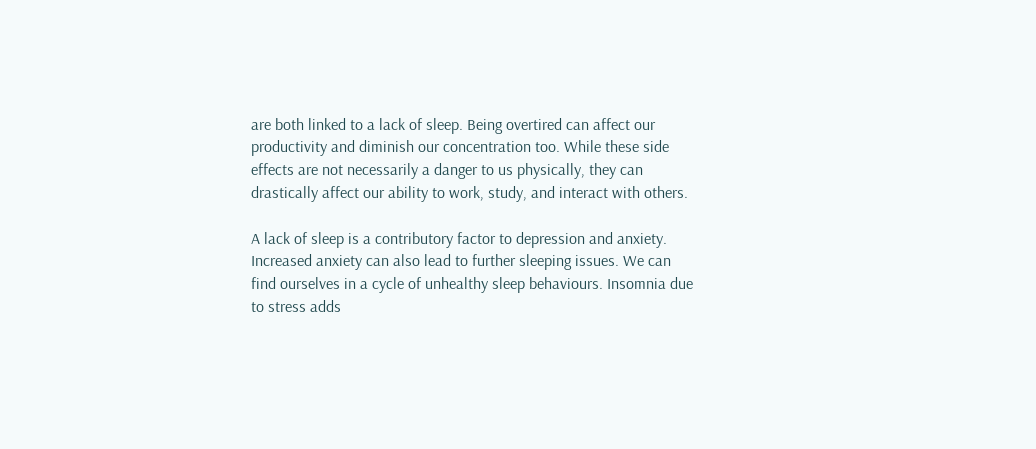are both linked to a lack of sleep. Being overtired can affect our productivity and diminish our concentration too. While these side effects are not necessarily a danger to us physically, they can drastically affect our ability to work, study, and interact with others.

A lack of sleep is a contributory factor to depression and anxiety. Increased anxiety can also lead to further sleeping issues. We can find ourselves in a cycle of unhealthy sleep behaviours. Insomnia due to stress adds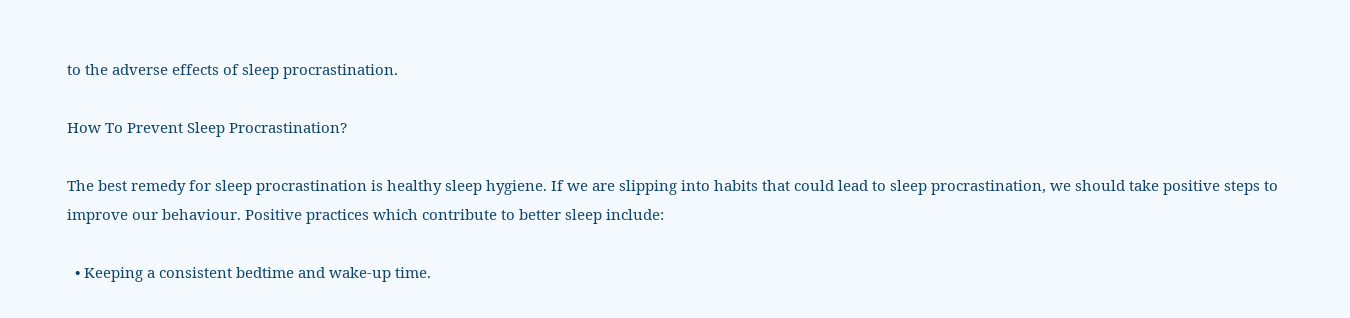to the adverse effects of sleep procrastination.

How To Prevent Sleep Procrastination?

The best remedy for sleep procrastination is healthy sleep hygiene. If we are slipping into habits that could lead to sleep procrastination, we should take positive steps to improve our behaviour. Positive practices which contribute to better sleep include:

  • Keeping a consistent bedtime and wake-up time.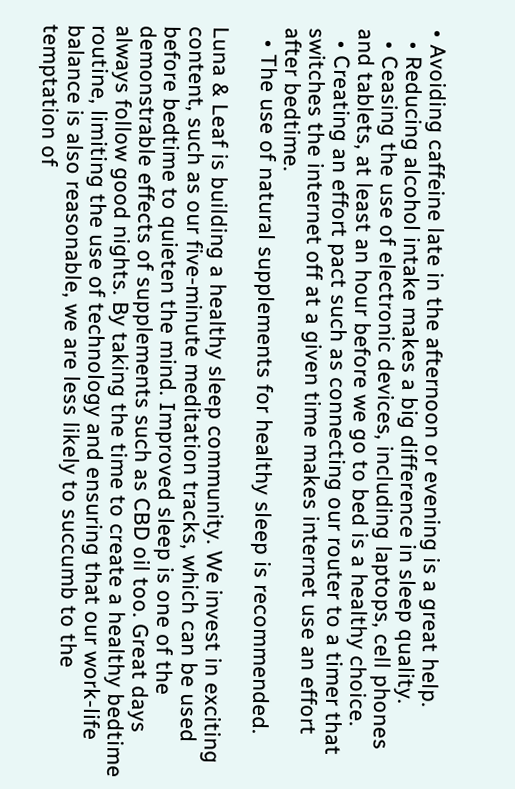• Avoiding caffeine late in the afternoon or evening is a great help.
  • Reducing alcohol intake makes a big difference in sleep quality.
  • Ceasing the use of electronic devices, including laptops, cell phones and tablets, at least an hour before we go to bed is a healthy choice.
  • Creating an effort pact such as connecting our router to a timer that switches the internet off at a given time makes internet use an effort after bedtime.
  • The use of natural supplements for healthy sleep is recommended.

Luna & Leaf is building a healthy sleep community. We invest in exciting content, such as our five-minute meditation tracks, which can be used before bedtime to quieten the mind. Improved sleep is one of the demonstrable effects of supplements such as CBD oil too. Great days always follow good nights. By taking the time to create a healthy bedtime routine, limiting the use of technology and ensuring that our work-life balance is also reasonable, we are less likely to succumb to the temptation of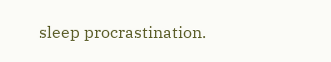sleep procrastination.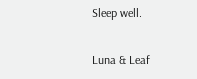Sleep well.

Luna & Leaf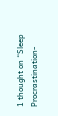1 thought on “Sleep Procrastination-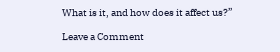What is it, and how does it affect us?”

Leave a Comment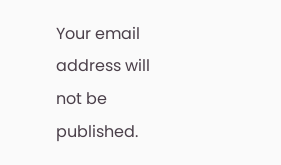Your email address will not be published.